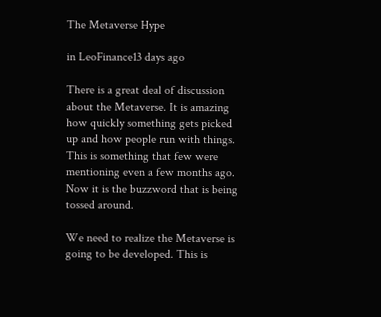The Metaverse Hype

in LeoFinance13 days ago

There is a great deal of discussion about the Metaverse. It is amazing how quickly something gets picked up and how people run with things. This is something that few were mentioning even a few months ago. Now it is the buzzword that is being tossed around.

We need to realize the Metaverse is going to be developed. This is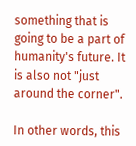something that is going to be a part of humanity's future. It is also not "just around the corner".

In other words, this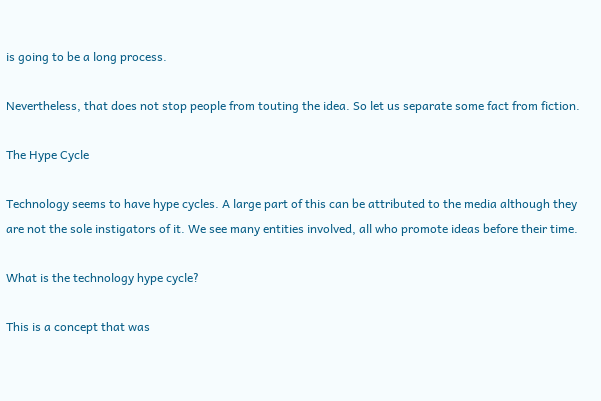is going to be a long process.

Nevertheless, that does not stop people from touting the idea. So let us separate some fact from fiction.

The Hype Cycle

Technology seems to have hype cycles. A large part of this can be attributed to the media although they are not the sole instigators of it. We see many entities involved, all who promote ideas before their time.

What is the technology hype cycle?

This is a concept that was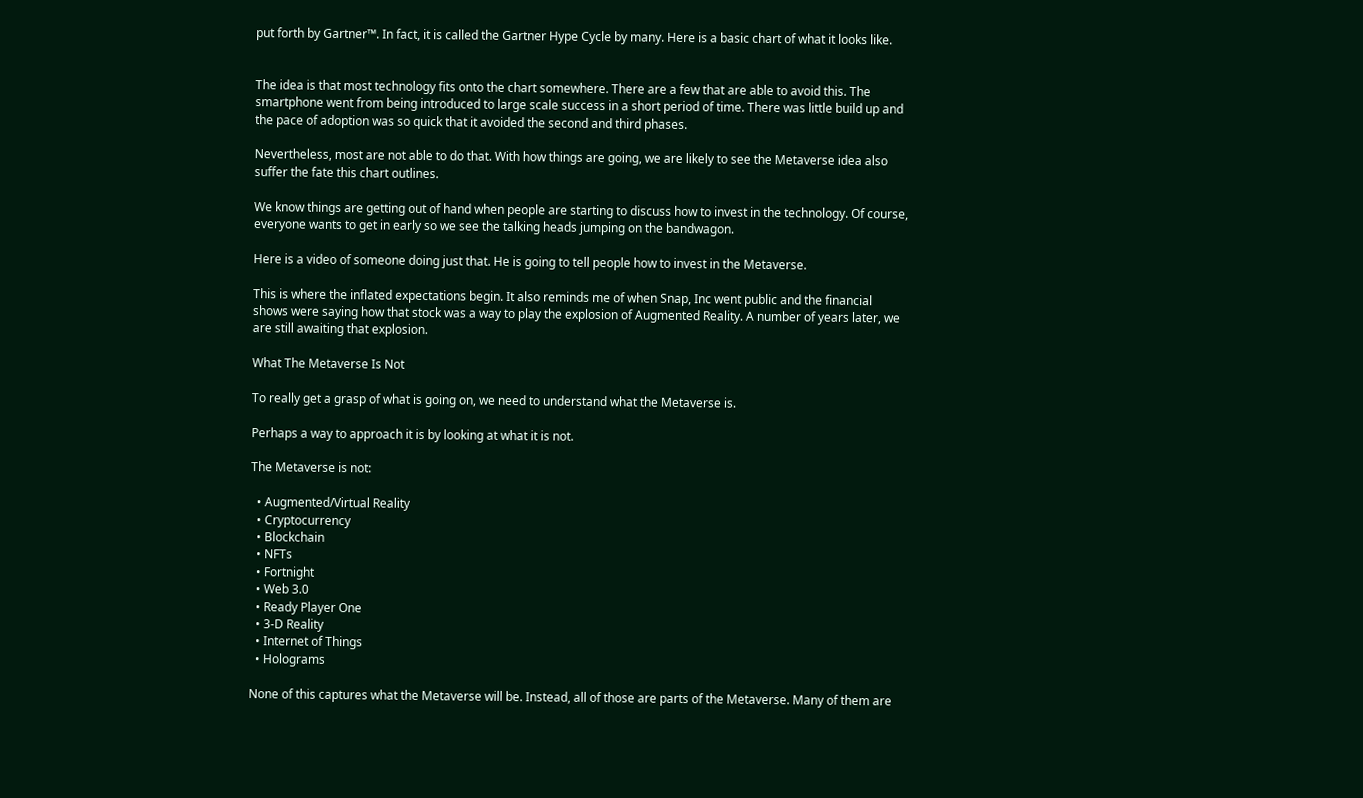put forth by Gartner™. In fact, it is called the Gartner Hype Cycle by many. Here is a basic chart of what it looks like.


The idea is that most technology fits onto the chart somewhere. There are a few that are able to avoid this. The smartphone went from being introduced to large scale success in a short period of time. There was little build up and the pace of adoption was so quick that it avoided the second and third phases.

Nevertheless, most are not able to do that. With how things are going, we are likely to see the Metaverse idea also suffer the fate this chart outlines.

We know things are getting out of hand when people are starting to discuss how to invest in the technology. Of course, everyone wants to get in early so we see the talking heads jumping on the bandwagon.

Here is a video of someone doing just that. He is going to tell people how to invest in the Metaverse.

This is where the inflated expectations begin. It also reminds me of when Snap, Inc went public and the financial shows were saying how that stock was a way to play the explosion of Augmented Reality. A number of years later, we are still awaiting that explosion.

What The Metaverse Is Not

To really get a grasp of what is going on, we need to understand what the Metaverse is.

Perhaps a way to approach it is by looking at what it is not.

The Metaverse is not:

  • Augmented/Virtual Reality
  • Cryptocurrency
  • Blockchain
  • NFTs
  • Fortnight
  • Web 3.0
  • Ready Player One
  • 3-D Reality
  • Internet of Things
  • Holograms

None of this captures what the Metaverse will be. Instead, all of those are parts of the Metaverse. Many of them are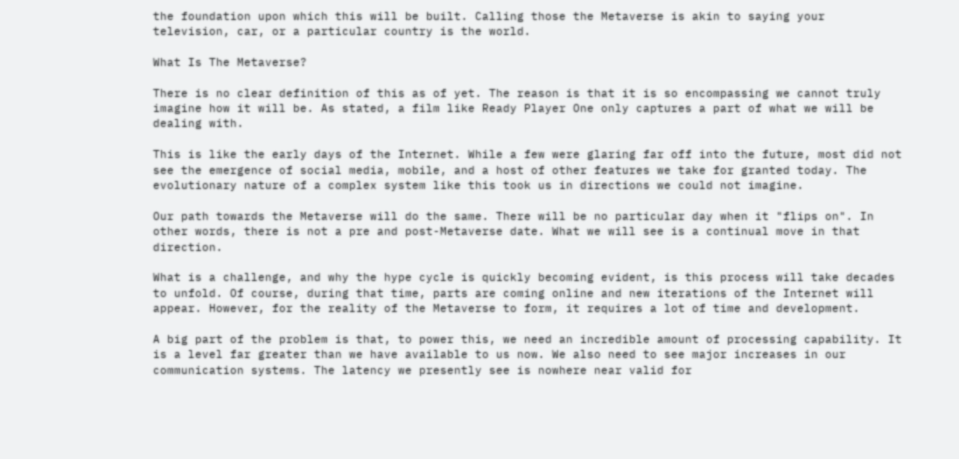the foundation upon which this will be built. Calling those the Metaverse is akin to saying your television, car, or a particular country is the world.

What Is The Metaverse?

There is no clear definition of this as of yet. The reason is that it is so encompassing we cannot truly imagine how it will be. As stated, a film like Ready Player One only captures a part of what we will be dealing with.

This is like the early days of the Internet. While a few were glaring far off into the future, most did not see the emergence of social media, mobile, and a host of other features we take for granted today. The evolutionary nature of a complex system like this took us in directions we could not imagine.

Our path towards the Metaverse will do the same. There will be no particular day when it "flips on". In other words, there is not a pre and post-Metaverse date. What we will see is a continual move in that direction.

What is a challenge, and why the hype cycle is quickly becoming evident, is this process will take decades to unfold. Of course, during that time, parts are coming online and new iterations of the Internet will appear. However, for the reality of the Metaverse to form, it requires a lot of time and development.

A big part of the problem is that, to power this, we need an incredible amount of processing capability. It is a level far greater than we have available to us now. We also need to see major increases in our communication systems. The latency we presently see is nowhere near valid for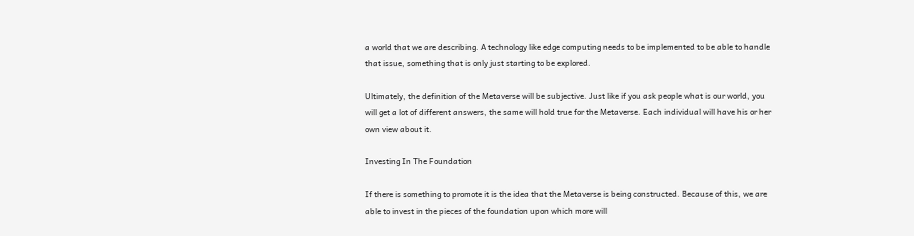a world that we are describing. A technology like edge computing needs to be implemented to be able to handle that issue, something that is only just starting to be explored.

Ultimately, the definition of the Metaverse will be subjective. Just like if you ask people what is our world, you will get a lot of different answers, the same will hold true for the Metaverse. Each individual will have his or her own view about it.

Investing In The Foundation

If there is something to promote it is the idea that the Metaverse is being constructed. Because of this, we are able to invest in the pieces of the foundation upon which more will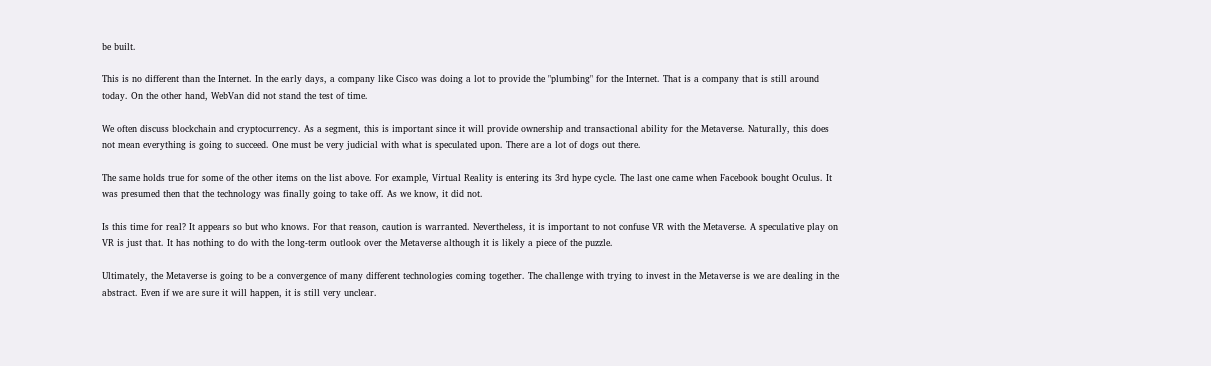be built.

This is no different than the Internet. In the early days, a company like Cisco was doing a lot to provide the "plumbing" for the Internet. That is a company that is still around today. On the other hand, WebVan did not stand the test of time.

We often discuss blockchain and cryptocurrency. As a segment, this is important since it will provide ownership and transactional ability for the Metaverse. Naturally, this does not mean everything is going to succeed. One must be very judicial with what is speculated upon. There are a lot of dogs out there.

The same holds true for some of the other items on the list above. For example, Virtual Reality is entering its 3rd hype cycle. The last one came when Facebook bought Oculus. It was presumed then that the technology was finally going to take off. As we know, it did not.

Is this time for real? It appears so but who knows. For that reason, caution is warranted. Nevertheless, it is important to not confuse VR with the Metaverse. A speculative play on VR is just that. It has nothing to do with the long-term outlook over the Metaverse although it is likely a piece of the puzzle.

Ultimately, the Metaverse is going to be a convergence of many different technologies coming together. The challenge with trying to invest in the Metaverse is we are dealing in the abstract. Even if we are sure it will happen, it is still very unclear.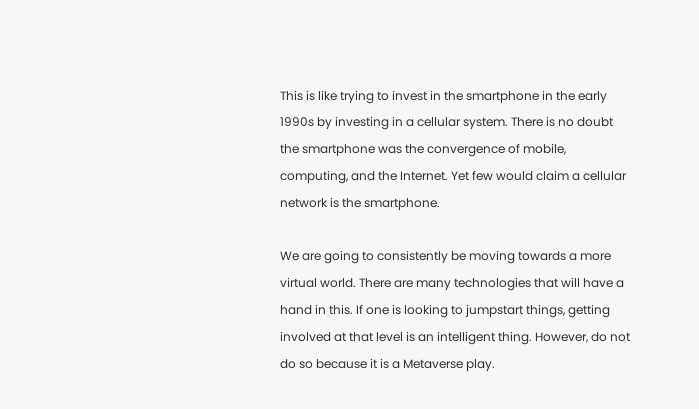This is like trying to invest in the smartphone in the early 1990s by investing in a cellular system. There is no doubt the smartphone was the convergence of mobile, computing, and the Internet. Yet few would claim a cellular network is the smartphone.

We are going to consistently be moving towards a more virtual world. There are many technologies that will have a hand in this. If one is looking to jumpstart things, getting involved at that level is an intelligent thing. However, do not do so because it is a Metaverse play.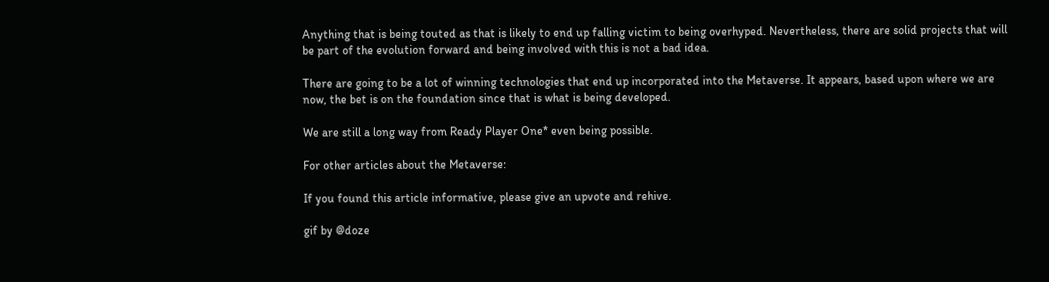Anything that is being touted as that is likely to end up falling victim to being overhyped. Nevertheless, there are solid projects that will be part of the evolution forward and being involved with this is not a bad idea.

There are going to be a lot of winning technologies that end up incorporated into the Metaverse. It appears, based upon where we are now, the bet is on the foundation since that is what is being developed.

We are still a long way from Ready Player One* even being possible.

For other articles about the Metaverse:

If you found this article informative, please give an upvote and rehive.

gif by @doze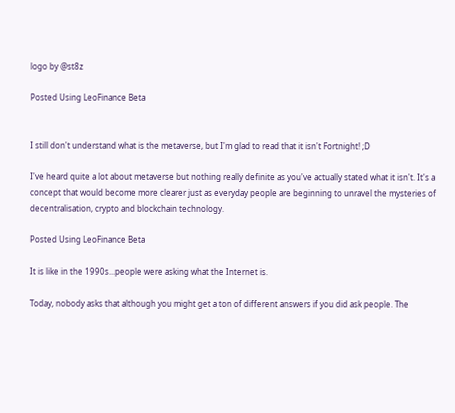logo by @st8z

Posted Using LeoFinance Beta


I still don't understand what is the metaverse, but I'm glad to read that it isn't Fortnight! ;D

I've heard quite a lot about metaverse but nothing really definite as you've actually stated what it isn't. It's a concept that would become more clearer just as everyday people are beginning to unravel the mysteries of decentralisation, crypto and blockchain technology.

Posted Using LeoFinance Beta

It is like in the 1990s...people were asking what the Internet is.

Today, nobody asks that although you might get a ton of different answers if you did ask people. The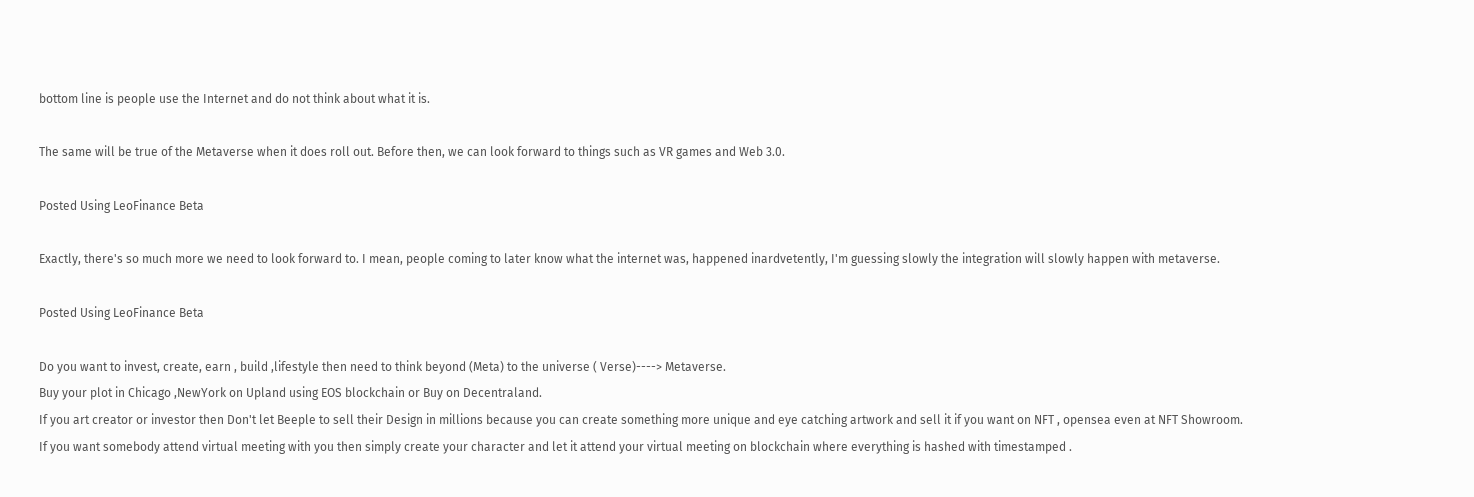bottom line is people use the Internet and do not think about what it is.

The same will be true of the Metaverse when it does roll out. Before then, we can look forward to things such as VR games and Web 3.0.

Posted Using LeoFinance Beta

Exactly, there's so much more we need to look forward to. I mean, people coming to later know what the internet was, happened inardvetently, I'm guessing slowly the integration will slowly happen with metaverse.

Posted Using LeoFinance Beta

Do you want to invest, create, earn , build ,lifestyle then need to think beyond (Meta) to the universe ( Verse)----> Metaverse.
Buy your plot in Chicago ,NewYork on Upland using EOS blockchain or Buy on Decentraland.
If you art creator or investor then Don't let Beeple to sell their Design in millions because you can create something more unique and eye catching artwork and sell it if you want on NFT , opensea even at NFT Showroom.
If you want somebody attend virtual meeting with you then simply create your character and let it attend your virtual meeting on blockchain where everything is hashed with timestamped .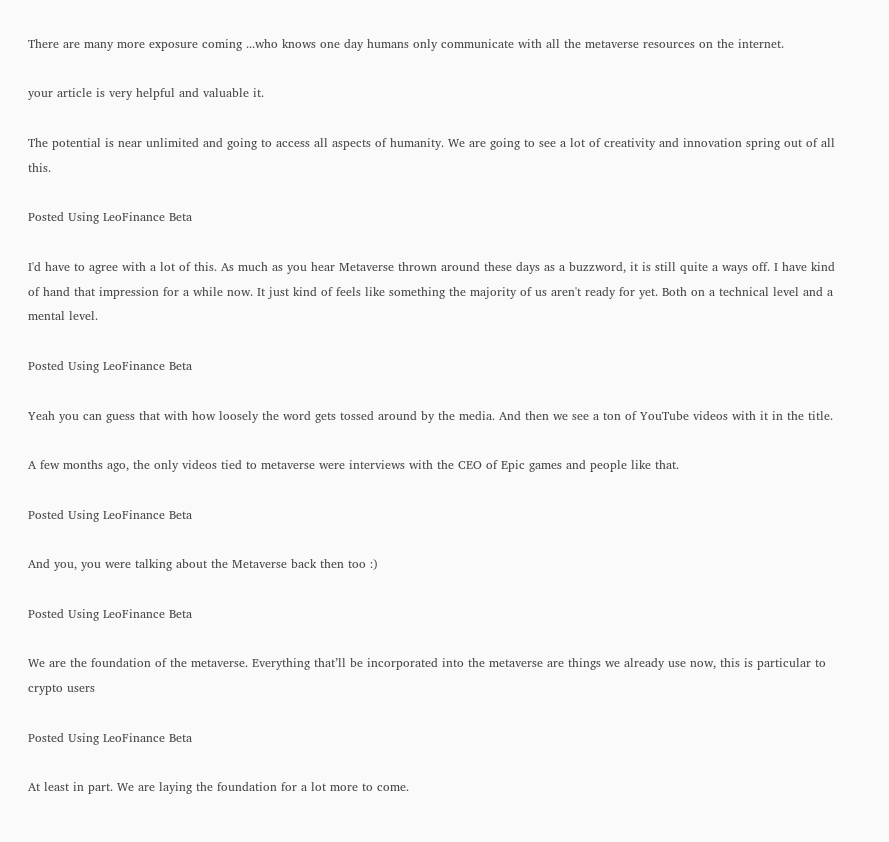There are many more exposure coming ...who knows one day humans only communicate with all the metaverse resources on the internet.

your article is very helpful and valuable it.

The potential is near unlimited and going to access all aspects of humanity. We are going to see a lot of creativity and innovation spring out of all this.

Posted Using LeoFinance Beta

I'd have to agree with a lot of this. As much as you hear Metaverse thrown around these days as a buzzword, it is still quite a ways off. I have kind of hand that impression for a while now. It just kind of feels like something the majority of us aren't ready for yet. Both on a technical level and a mental level.

Posted Using LeoFinance Beta

Yeah you can guess that with how loosely the word gets tossed around by the media. And then we see a ton of YouTube videos with it in the title.

A few months ago, the only videos tied to metaverse were interviews with the CEO of Epic games and people like that.

Posted Using LeoFinance Beta

And you, you were talking about the Metaverse back then too :)

Posted Using LeoFinance Beta

We are the foundation of the metaverse. Everything that’ll be incorporated into the metaverse are things we already use now, this is particular to crypto users

Posted Using LeoFinance Beta

At least in part. We are laying the foundation for a lot more to come.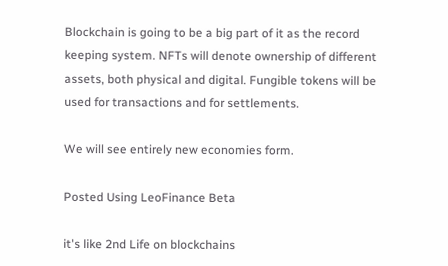Blockchain is going to be a big part of it as the record keeping system. NFTs will denote ownership of different assets, both physical and digital. Fungible tokens will be used for transactions and for settlements.

We will see entirely new economies form.

Posted Using LeoFinance Beta

it's like 2nd Life on blockchains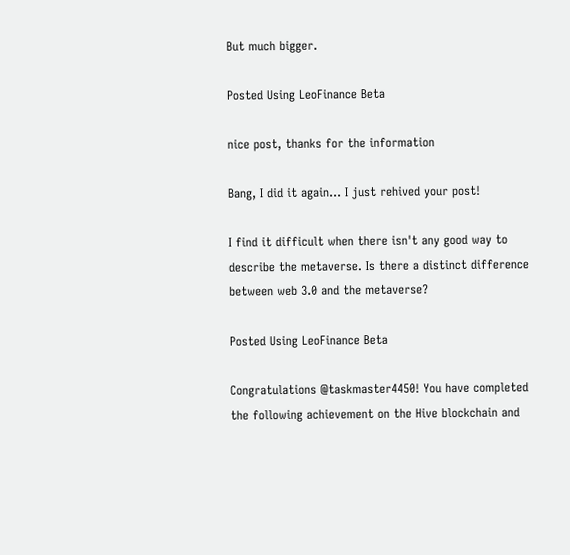But much bigger.

Posted Using LeoFinance Beta

nice post, thanks for the information

Bang, I did it again... I just rehived your post!

I find it difficult when there isn't any good way to describe the metaverse. Is there a distinct difference between web 3.0 and the metaverse?

Posted Using LeoFinance Beta

Congratulations @taskmaster4450! You have completed the following achievement on the Hive blockchain and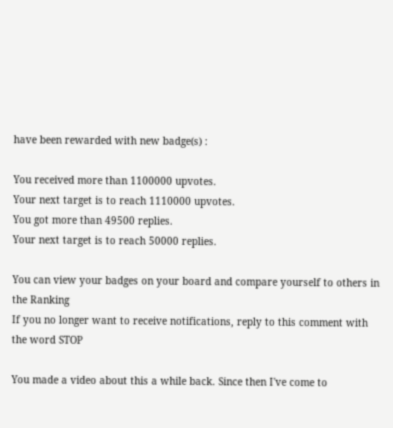have been rewarded with new badge(s) :

You received more than 1100000 upvotes.
Your next target is to reach 1110000 upvotes.
You got more than 49500 replies.
Your next target is to reach 50000 replies.

You can view your badges on your board and compare yourself to others in the Ranking
If you no longer want to receive notifications, reply to this comment with the word STOP

You made a video about this a while back. Since then I've come to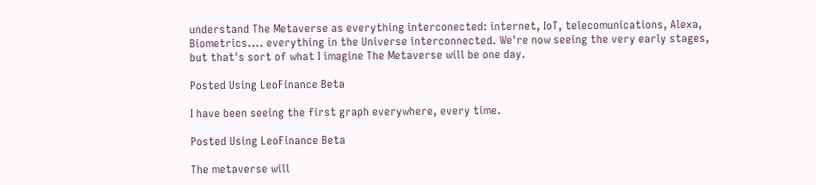understand The Metaverse as everything interconected: internet, IoT, telecomunications, Alexa, Biometrics.... everything in the Universe interconnected. We're now seeing the very early stages, but that's sort of what I imagine The Metaverse will be one day.

Posted Using LeoFinance Beta

I have been seeing the first graph everywhere, every time.

Posted Using LeoFinance Beta

The metaverse will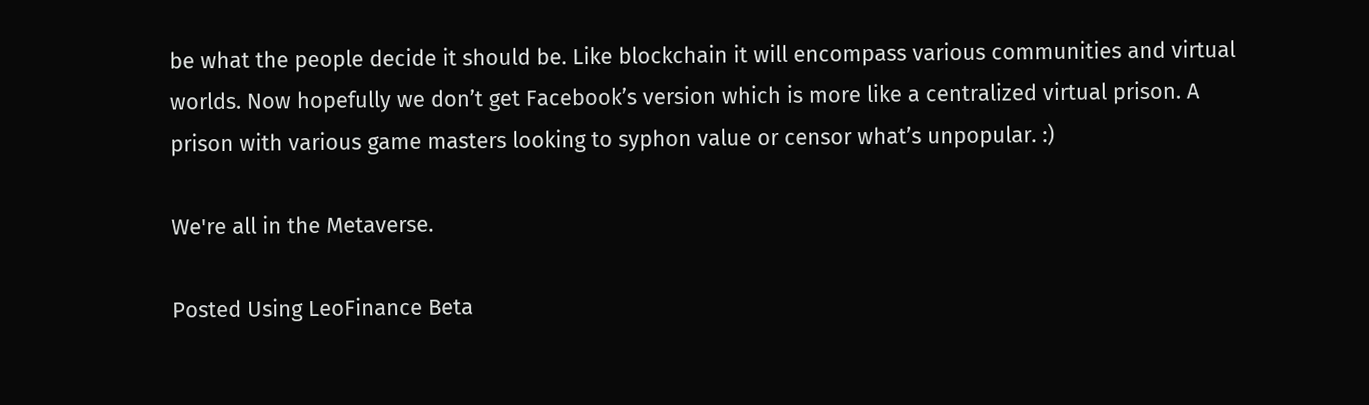be what the people decide it should be. Like blockchain it will encompass various communities and virtual worlds. Now hopefully we don’t get Facebook’s version which is more like a centralized virtual prison. A prison with various game masters looking to syphon value or censor what’s unpopular. :)

We're all in the Metaverse.

Posted Using LeoFinance Beta